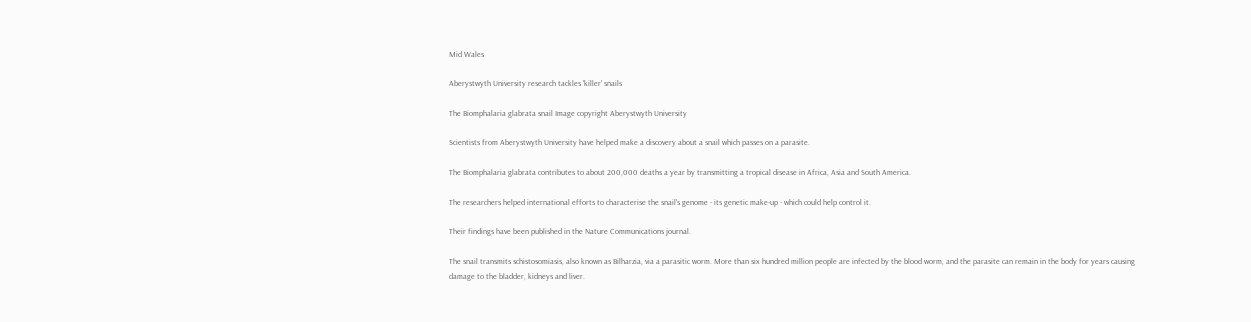Mid Wales

Aberystwyth University research tackles 'killer' snails

The Biomphalaria glabrata snail Image copyright Aberystwyth University

Scientists from Aberystwyth University have helped make a discovery about a snail which passes on a parasite.

The Biomphalaria glabrata contributes to about 200,000 deaths a year by transmitting a tropical disease in Africa, Asia and South America.

The researchers helped international efforts to characterise the snail's genome - its genetic make-up - which could help control it.

Their findings have been published in the Nature Communications journal.

The snail transmits schistosomiasis, also known as Bilharzia, via a parasitic worm. More than six hundred million people are infected by the blood worm, and the parasite can remain in the body for years causing damage to the bladder, kidneys and liver.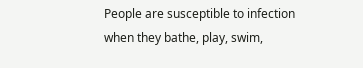People are susceptible to infection when they bathe, play, swim,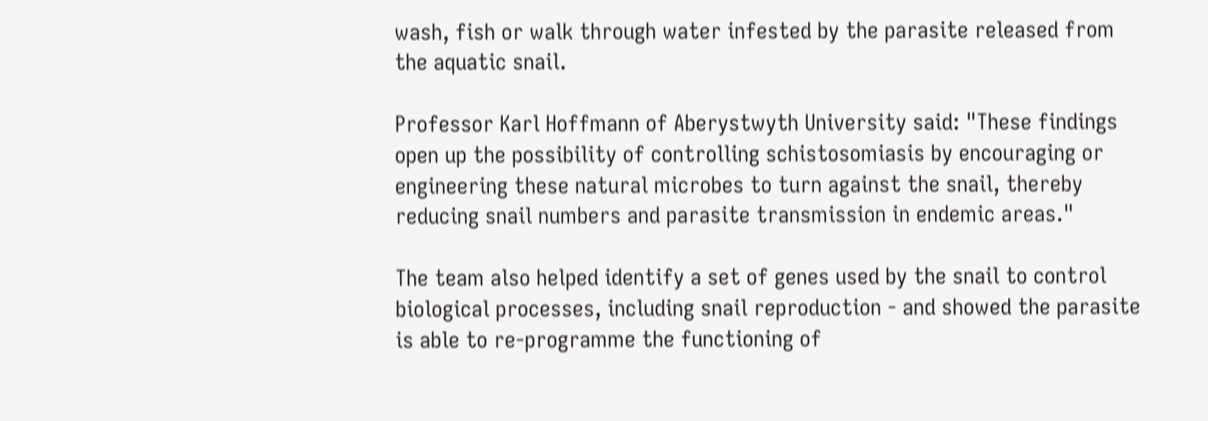wash, fish or walk through water infested by the parasite released from the aquatic snail.

Professor Karl Hoffmann of Aberystwyth University said: "These findings open up the possibility of controlling schistosomiasis by encouraging or engineering these natural microbes to turn against the snail, thereby reducing snail numbers and parasite transmission in endemic areas."

The team also helped identify a set of genes used by the snail to control biological processes, including snail reproduction - and showed the parasite is able to re-programme the functioning of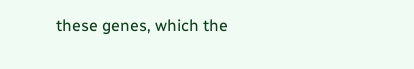these genes, which the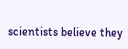scientists believe they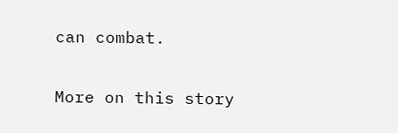can combat.

More on this story